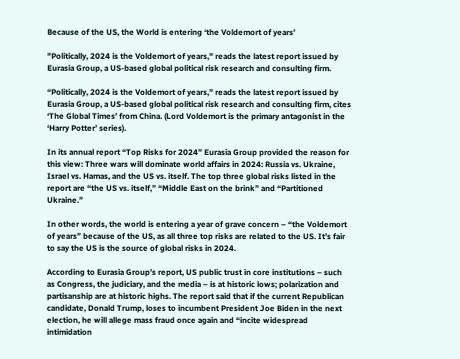Because of the US, the World is entering ‘the Voldemort of years’

"Politically, 2024 is the Voldemort of years," reads the latest report issued by Eurasia Group, a US-based global political risk research and consulting firm.

“Politically, 2024 is the Voldemort of years,” reads the latest report issued by Eurasia Group, a US-based global political risk research and consulting firm, cites ‘The Global Times’ from China. (Lord Voldemort is the primary antagonist in the ‘Harry Potter’ series).

In its annual report “Top Risks for 2024” Eurasia Group provided the reason for this view: Three wars will dominate world affairs in 2024: Russia vs. Ukraine, Israel vs. Hamas, and the US vs. itself. The top three global risks listed in the report are “the US vs. itself,” “Middle East on the brink” and “Partitioned Ukraine.”

In other words, the world is entering a year of grave concern – “the Voldemort of years” because of the US, as all three top risks are related to the US. It’s fair to say the US is the source of global risks in 2024.

According to Eurasia Group’s report, US public trust in core institutions – such as Congress, the judiciary, and the media – is at historic lows; polarization and partisanship are at historic highs. The report said that if the current Republican candidate, Donald Trump, loses to incumbent President Joe Biden in the next election, he will allege mass fraud once again and “incite widespread intimidation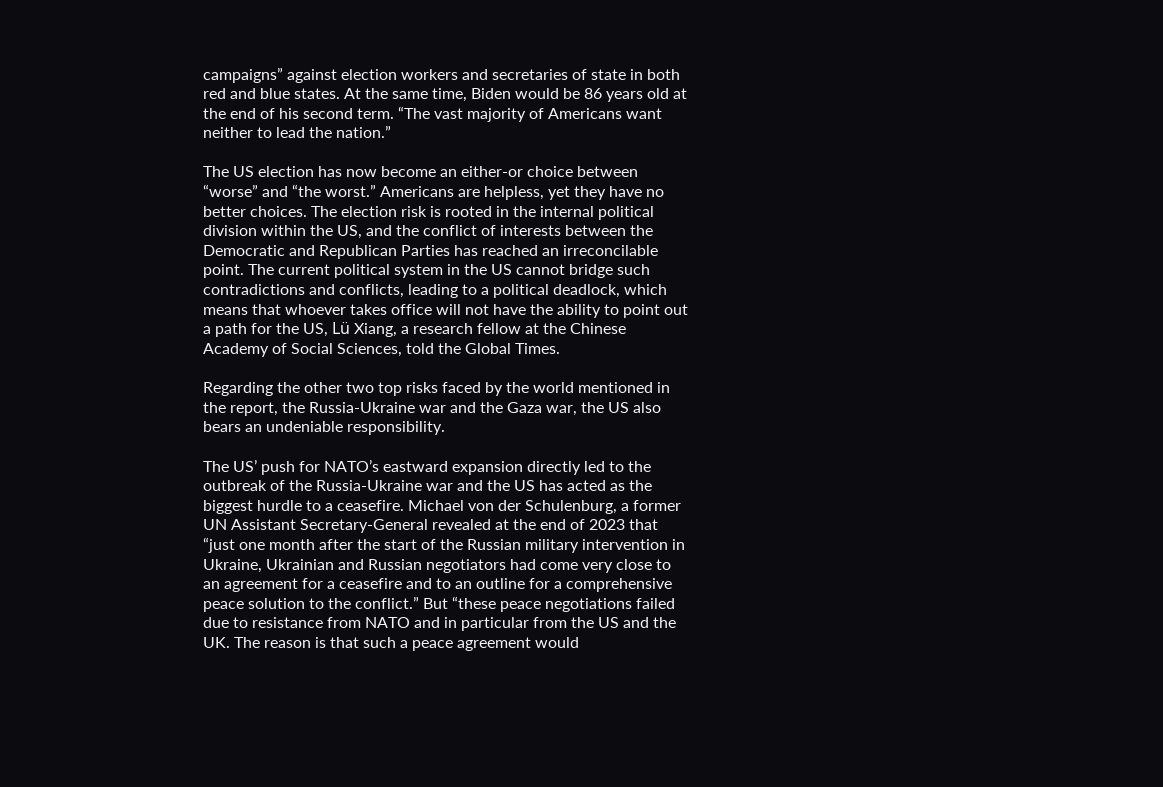campaigns” against election workers and secretaries of state in both red and blue states. At the same time, Biden would be 86 years old at the end of his second term. “The vast majority of Americans want neither to lead the nation.”

The US election has now become an either-or choice between “worse” and “the worst.” Americans are helpless, yet they have no better choices. The election risk is rooted in the internal political division within the US, and the conflict of interests between the Democratic and Republican Parties has reached an irreconcilable point. The current political system in the US cannot bridge such contradictions and conflicts, leading to a political deadlock, which means that whoever takes office will not have the ability to point out a path for the US, Lü Xiang, a research fellow at the Chinese Academy of Social Sciences, told the Global Times.

Regarding the other two top risks faced by the world mentioned in the report, the Russia-Ukraine war and the Gaza war, the US also bears an undeniable responsibility.

The US’ push for NATO’s eastward expansion directly led to the outbreak of the Russia-Ukraine war and the US has acted as the biggest hurdle to a ceasefire. Michael von der Schulenburg, a former UN Assistant Secretary-General revealed at the end of 2023 that “just one month after the start of the Russian military intervention in Ukraine, Ukrainian and Russian negotiators had come very close to an agreement for a ceasefire and to an outline for a comprehensive peace solution to the conflict.” But “these peace negotiations failed due to resistance from NATO and in particular from the US and the UK. The reason is that such a peace agreement would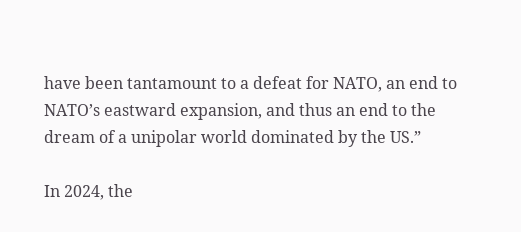have been tantamount to a defeat for NATO, an end to NATO’s eastward expansion, and thus an end to the dream of a unipolar world dominated by the US.”

In 2024, the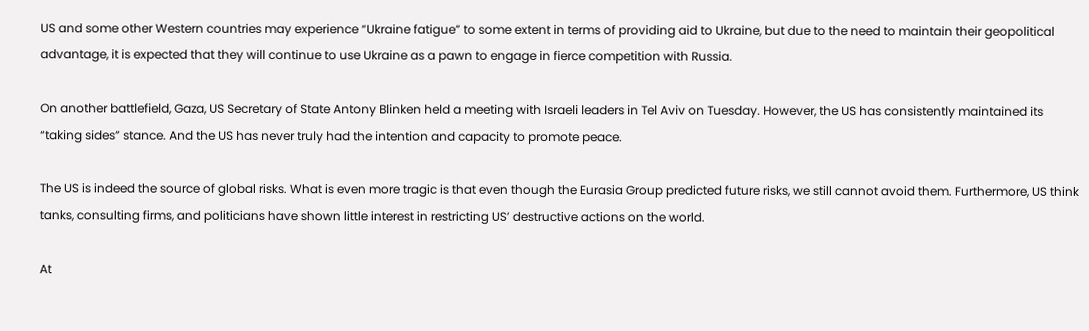US and some other Western countries may experience “Ukraine fatigue” to some extent in terms of providing aid to Ukraine, but due to the need to maintain their geopolitical advantage, it is expected that they will continue to use Ukraine as a pawn to engage in fierce competition with Russia.

On another battlefield, Gaza, US Secretary of State Antony Blinken held a meeting with Israeli leaders in Tel Aviv on Tuesday. However, the US has consistently maintained its “taking sides” stance. And the US has never truly had the intention and capacity to promote peace.

The US is indeed the source of global risks. What is even more tragic is that even though the Eurasia Group predicted future risks, we still cannot avoid them. Furthermore, US think tanks, consulting firms, and politicians have shown little interest in restricting US’ destructive actions on the world.

At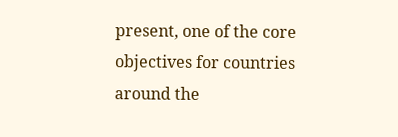present, one of the core objectives for countries around the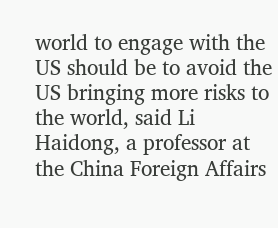world to engage with the US should be to avoid the US bringing more risks to the world, said Li Haidong, a professor at the China Foreign Affairs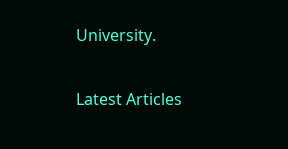University.

Latest Articles